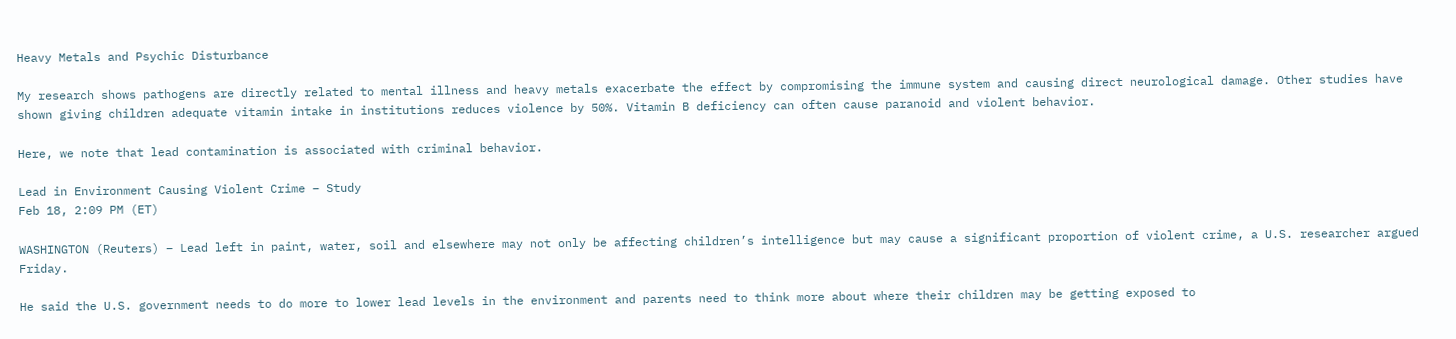Heavy Metals and Psychic Disturbance

My research shows pathogens are directly related to mental illness and heavy metals exacerbate the effect by compromising the immune system and causing direct neurological damage. Other studies have shown giving children adequate vitamin intake in institutions reduces violence by 50%. Vitamin B deficiency can often cause paranoid and violent behavior.

Here, we note that lead contamination is associated with criminal behavior.

Lead in Environment Causing Violent Crime – Study
Feb 18, 2:09 PM (ET)

WASHINGTON (Reuters) – Lead left in paint, water, soil and elsewhere may not only be affecting children’s intelligence but may cause a significant proportion of violent crime, a U.S. researcher argued Friday.

He said the U.S. government needs to do more to lower lead levels in the environment and parents need to think more about where their children may be getting exposed to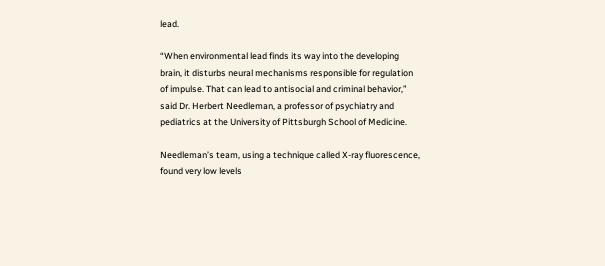lead.

“When environmental lead finds its way into the developing brain, it disturbs neural mechanisms responsible for regulation of impulse. That can lead to antisocial and criminal behavior,” said Dr. Herbert Needleman, a professor of psychiatry and pediatrics at the University of Pittsburgh School of Medicine.

Needleman’s team, using a technique called X-ray fluorescence, found very low levels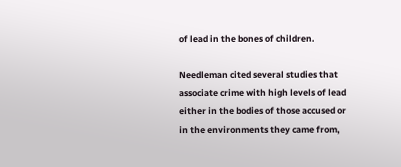of lead in the bones of children.

Needleman cited several studies that associate crime with high levels of lead either in the bodies of those accused or in the environments they came from,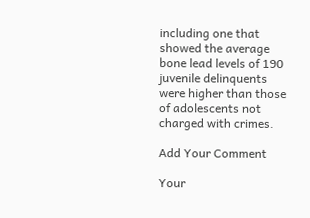including one that showed the average bone lead levels of 190 juvenile delinquents were higher than those of adolescents not charged with crimes.

Add Your Comment

Your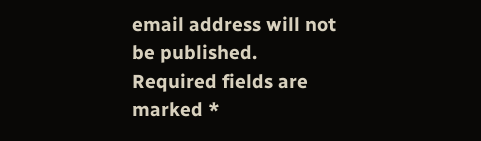email address will not be published. Required fields are marked *